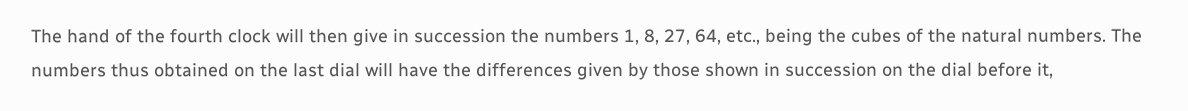The hand of the fourth clock will then give in succession the numbers 1, 8, 27, 64, etc., being the cubes of the natural numbers. The numbers thus obtained on the last dial will have the differences given by those shown in succession on the dial before it,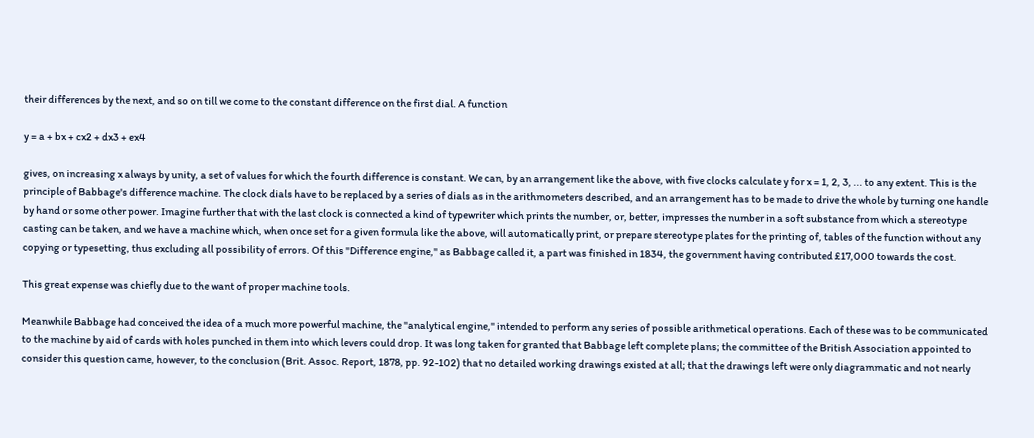their differences by the next, and so on till we come to the constant difference on the first dial. A function

y = a + bx + cx2 + dx3 + ex4

gives, on increasing x always by unity, a set of values for which the fourth difference is constant. We can, by an arrangement like the above, with five clocks calculate y for x = 1, 2, 3, ... to any extent. This is the principle of Babbage's difference machine. The clock dials have to be replaced by a series of dials as in the arithmometers described, and an arrangement has to be made to drive the whole by turning one handle by hand or some other power. Imagine further that with the last clock is connected a kind of typewriter which prints the number, or, better, impresses the number in a soft substance from which a stereotype casting can be taken, and we have a machine which, when once set for a given formula like the above, will automatically print, or prepare stereotype plates for the printing of, tables of the function without any copying or typesetting, thus excluding all possibility of errors. Of this "Difference engine," as Babbage called it, a part was finished in 1834, the government having contributed £17,000 towards the cost.

This great expense was chiefly due to the want of proper machine tools.

Meanwhile Babbage had conceived the idea of a much more powerful machine, the "analytical engine," intended to perform any series of possible arithmetical operations. Each of these was to be communicated to the machine by aid of cards with holes punched in them into which levers could drop. It was long taken for granted that Babbage left complete plans; the committee of the British Association appointed to consider this question came, however, to the conclusion (Brit. Assoc. Report, 1878, pp. 92-102) that no detailed working drawings existed at all; that the drawings left were only diagrammatic and not nearly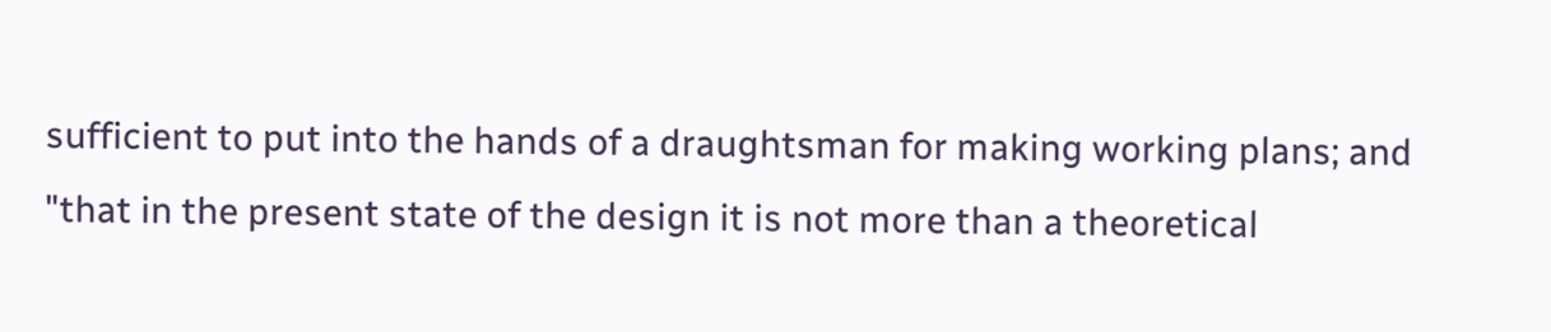sufficient to put into the hands of a draughtsman for making working plans; and "that in the present state of the design it is not more than a theoretical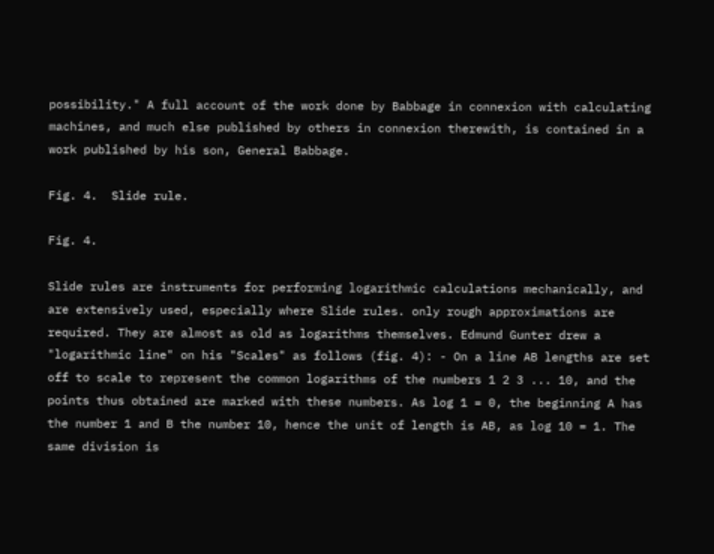possibility." A full account of the work done by Babbage in connexion with calculating machines, and much else published by others in connexion therewith, is contained in a work published by his son, General Babbage.

Fig. 4.  Slide rule.

Fig. 4.

Slide rules are instruments for performing logarithmic calculations mechanically, and are extensively used, especially where Slide rules. only rough approximations are required. They are almost as old as logarithms themselves. Edmund Gunter drew a "logarithmic line" on his "Scales" as follows (fig. 4): - On a line AB lengths are set off to scale to represent the common logarithms of the numbers 1 2 3 ... 10, and the points thus obtained are marked with these numbers. As log 1 = 0, the beginning A has the number 1 and B the number 10, hence the unit of length is AB, as log 10 = 1. The same division is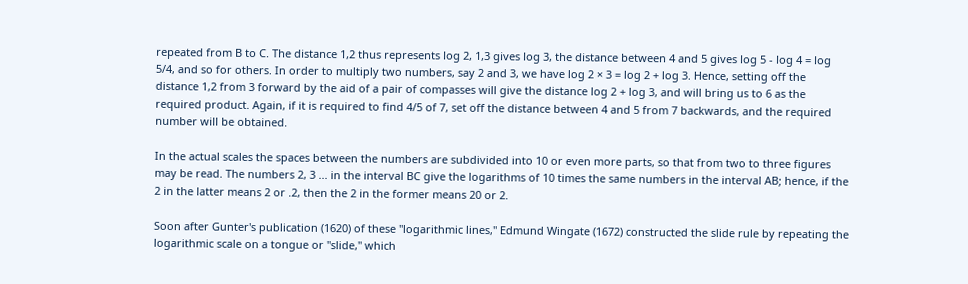repeated from B to C. The distance 1,2 thus represents log 2, 1,3 gives log 3, the distance between 4 and 5 gives log 5 - log 4 = log 5/4, and so for others. In order to multiply two numbers, say 2 and 3, we have log 2 × 3 = log 2 + log 3. Hence, setting off the distance 1,2 from 3 forward by the aid of a pair of compasses will give the distance log 2 + log 3, and will bring us to 6 as the required product. Again, if it is required to find 4/5 of 7, set off the distance between 4 and 5 from 7 backwards, and the required number will be obtained.

In the actual scales the spaces between the numbers are subdivided into 10 or even more parts, so that from two to three figures may be read. The numbers 2, 3 ... in the interval BC give the logarithms of 10 times the same numbers in the interval AB; hence, if the 2 in the latter means 2 or .2, then the 2 in the former means 20 or 2.

Soon after Gunter's publication (1620) of these "logarithmic lines," Edmund Wingate (1672) constructed the slide rule by repeating the logarithmic scale on a tongue or "slide," which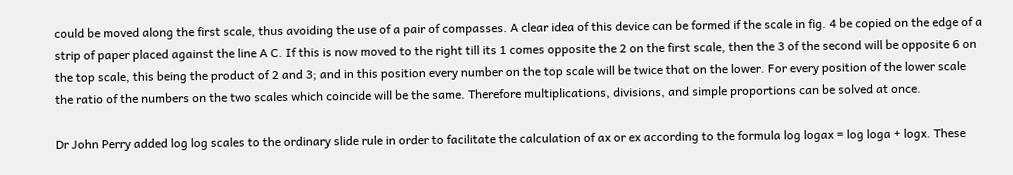could be moved along the first scale, thus avoiding the use of a pair of compasses. A clear idea of this device can be formed if the scale in fig. 4 be copied on the edge of a strip of paper placed against the line A C. If this is now moved to the right till its 1 comes opposite the 2 on the first scale, then the 3 of the second will be opposite 6 on the top scale, this being the product of 2 and 3; and in this position every number on the top scale will be twice that on the lower. For every position of the lower scale the ratio of the numbers on the two scales which coincide will be the same. Therefore multiplications, divisions, and simple proportions can be solved at once.

Dr John Perry added log log scales to the ordinary slide rule in order to facilitate the calculation of ax or ex according to the formula log logax = log loga + logx. These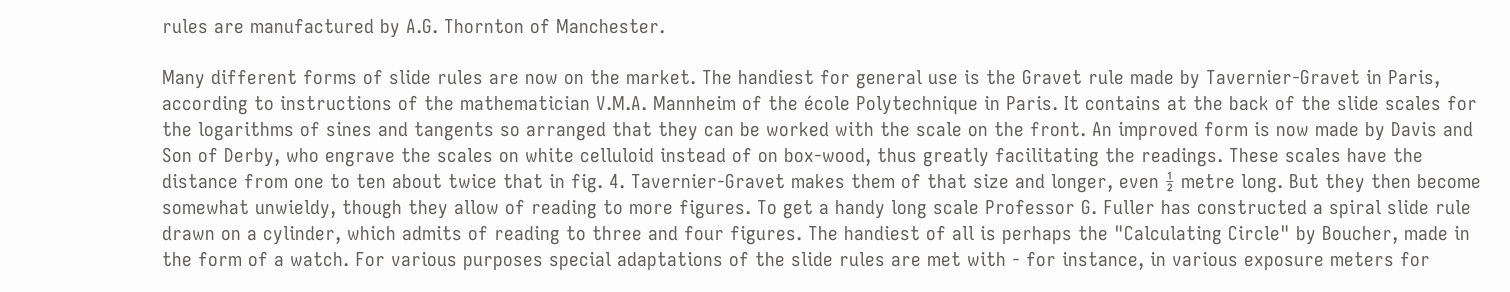rules are manufactured by A.G. Thornton of Manchester.

Many different forms of slide rules are now on the market. The handiest for general use is the Gravet rule made by Tavernier-Gravet in Paris, according to instructions of the mathematician V.M.A. Mannheim of the école Polytechnique in Paris. It contains at the back of the slide scales for the logarithms of sines and tangents so arranged that they can be worked with the scale on the front. An improved form is now made by Davis and Son of Derby, who engrave the scales on white celluloid instead of on box-wood, thus greatly facilitating the readings. These scales have the distance from one to ten about twice that in fig. 4. Tavernier-Gravet makes them of that size and longer, even ½ metre long. But they then become somewhat unwieldy, though they allow of reading to more figures. To get a handy long scale Professor G. Fuller has constructed a spiral slide rule drawn on a cylinder, which admits of reading to three and four figures. The handiest of all is perhaps the "Calculating Circle" by Boucher, made in the form of a watch. For various purposes special adaptations of the slide rules are met with - for instance, in various exposure meters for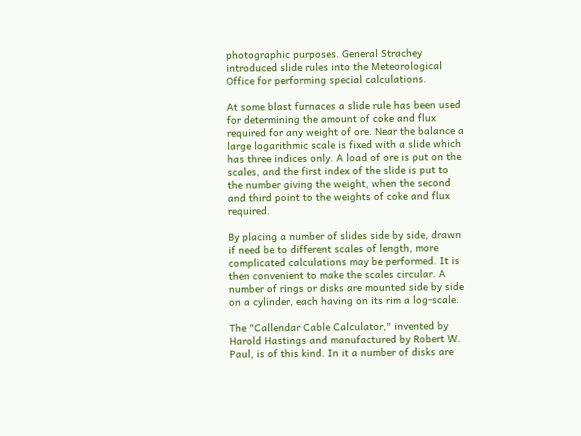photographic purposes. General Strachey introduced slide rules into the Meteorological Office for performing special calculations.

At some blast furnaces a slide rule has been used for determining the amount of coke and flux required for any weight of ore. Near the balance a large logarithmic scale is fixed with a slide which has three indices only. A load of ore is put on the scales, and the first index of the slide is put to the number giving the weight, when the second and third point to the weights of coke and flux required.

By placing a number of slides side by side, drawn if need be to different scales of length, more complicated calculations may be performed. It is then convenient to make the scales circular. A number of rings or disks are mounted side by side on a cylinder, each having on its rim a log-scale.

The "Callendar Cable Calculator," invented by Harold Hastings and manufactured by Robert W. Paul, is of this kind. In it a number of disks are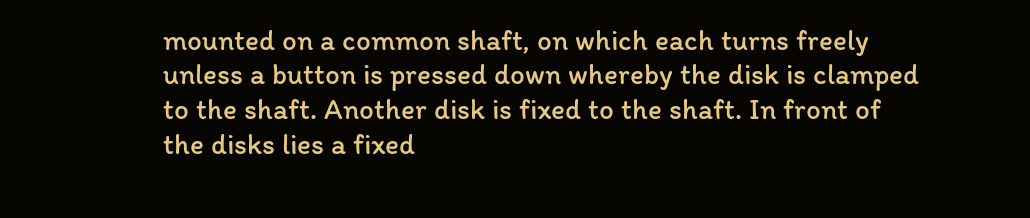mounted on a common shaft, on which each turns freely unless a button is pressed down whereby the disk is clamped to the shaft. Another disk is fixed to the shaft. In front of the disks lies a fixed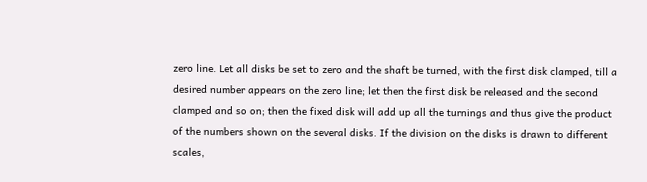zero line. Let all disks be set to zero and the shaft be turned, with the first disk clamped, till a desired number appears on the zero line; let then the first disk be released and the second clamped and so on; then the fixed disk will add up all the turnings and thus give the product of the numbers shown on the several disks. If the division on the disks is drawn to different scales,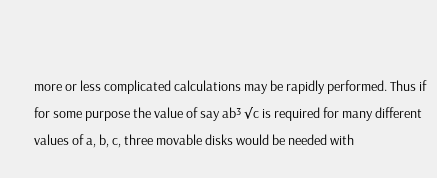more or less complicated calculations may be rapidly performed. Thus if for some purpose the value of say ab³ √c is required for many different values of a, b, c, three movable disks would be needed with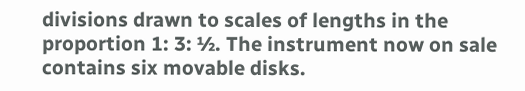divisions drawn to scales of lengths in the proportion 1: 3: ½. The instrument now on sale contains six movable disks.